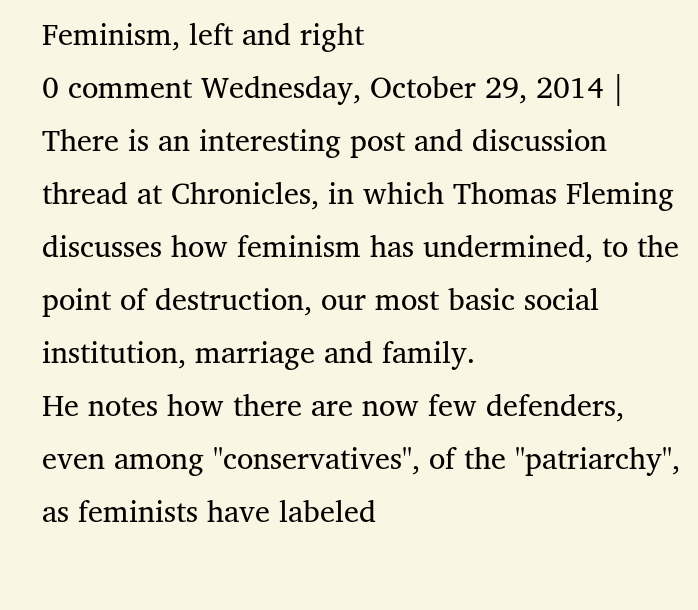Feminism, left and right
0 comment Wednesday, October 29, 2014 |
There is an interesting post and discussion thread at Chronicles, in which Thomas Fleming discusses how feminism has undermined, to the point of destruction, our most basic social institution, marriage and family.
He notes how there are now few defenders, even among ''conservatives'', of the ''patriarchy'', as feminists have labeled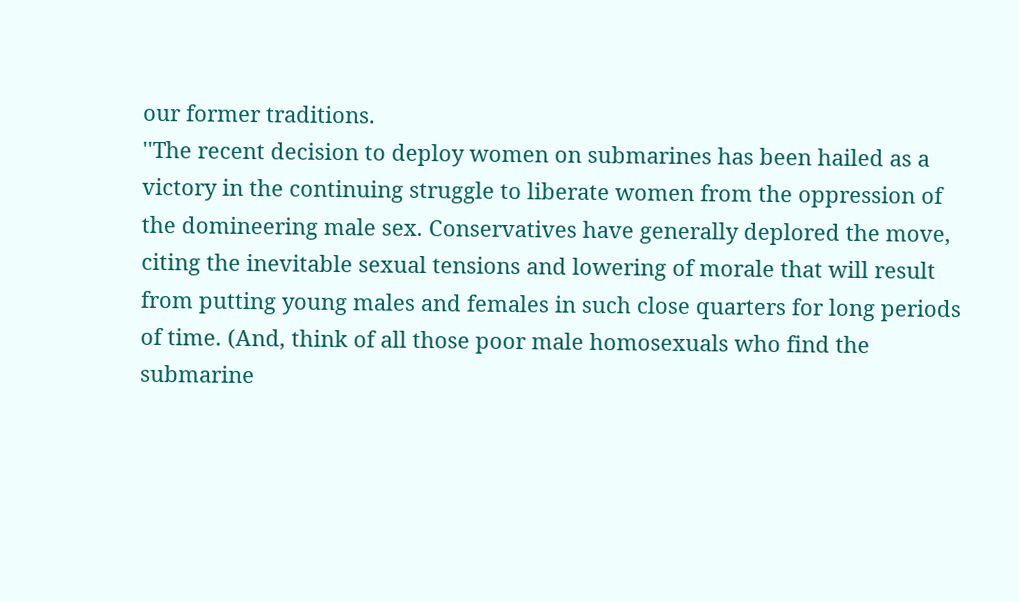our former traditions.
''The recent decision to deploy women on submarines has been hailed as a victory in the continuing struggle to liberate women from the oppression of the domineering male sex. Conservatives have generally deplored the move, citing the inevitable sexual tensions and lowering of morale that will result from putting young males and females in such close quarters for long periods of time. (And, think of all those poor male homosexuals who find the submarine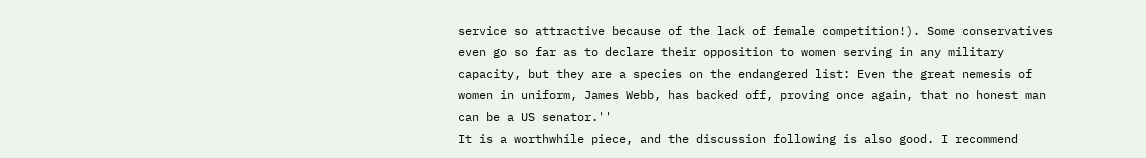service so attractive because of the lack of female competition!). Some conservatives even go so far as to declare their opposition to women serving in any military capacity, but they are a species on the endangered list: Even the great nemesis of women in uniform, James Webb, has backed off, proving once again, that no honest man can be a US senator.''
It is a worthwhile piece, and the discussion following is also good. I recommend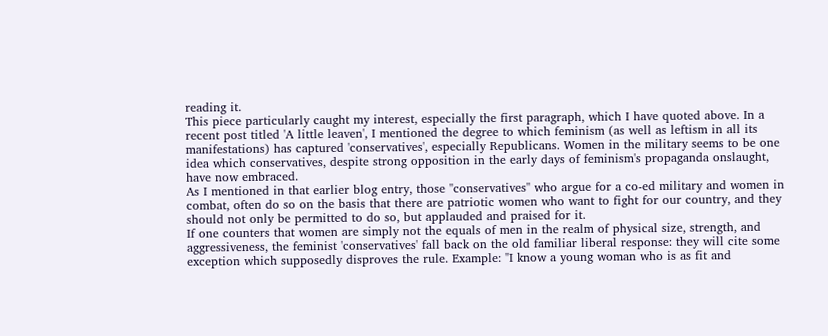reading it.
This piece particularly caught my interest, especially the first paragraph, which I have quoted above. In a recent post titled 'A little leaven', I mentioned the degree to which feminism (as well as leftism in all its manifestations) has captured 'conservatives', especially Republicans. Women in the military seems to be one idea which conservatives, despite strong opposition in the early days of feminism's propaganda onslaught, have now embraced.
As I mentioned in that earlier blog entry, those ''conservatives'' who argue for a co-ed military and women in combat, often do so on the basis that there are patriotic women who want to fight for our country, and they should not only be permitted to do so, but applauded and praised for it.
If one counters that women are simply not the equals of men in the realm of physical size, strength, and aggressiveness, the feminist 'conservatives' fall back on the old familiar liberal response: they will cite some exception which supposedly disproves the rule. Example: "I know a young woman who is as fit and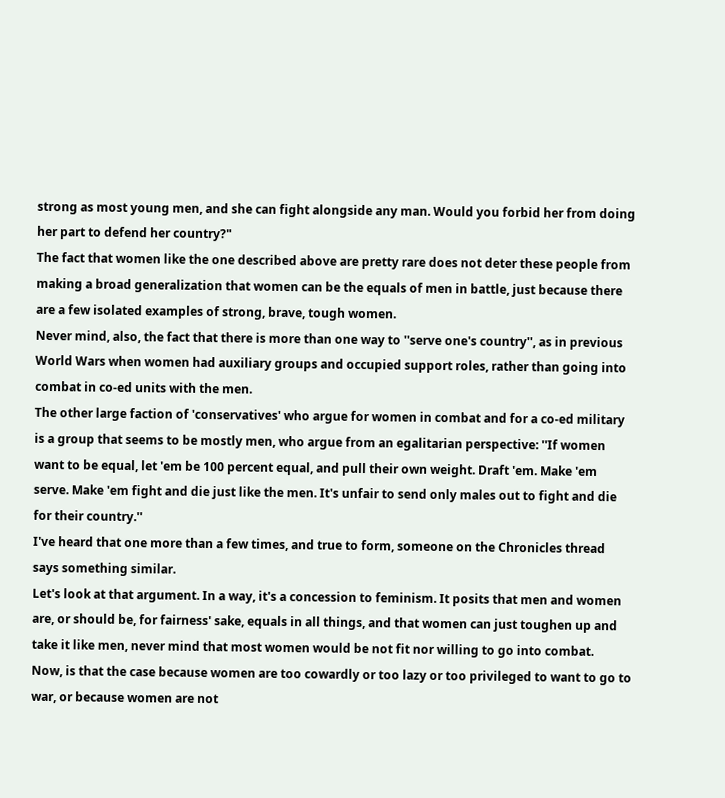strong as most young men, and she can fight alongside any man. Would you forbid her from doing her part to defend her country?"
The fact that women like the one described above are pretty rare does not deter these people from making a broad generalization that women can be the equals of men in battle, just because there are a few isolated examples of strong, brave, tough women.
Never mind, also, the fact that there is more than one way to ''serve one's country'', as in previous World Wars when women had auxiliary groups and occupied support roles, rather than going into combat in co-ed units with the men.
The other large faction of 'conservatives' who argue for women in combat and for a co-ed military is a group that seems to be mostly men, who argue from an egalitarian perspective: ''If women want to be equal, let 'em be 100 percent equal, and pull their own weight. Draft 'em. Make 'em serve. Make 'em fight and die just like the men. It's unfair to send only males out to fight and die for their country.''
I've heard that one more than a few times, and true to form, someone on the Chronicles thread says something similar.
Let's look at that argument. In a way, it's a concession to feminism. It posits that men and women are, or should be, for fairness' sake, equals in all things, and that women can just toughen up and take it like men, never mind that most women would be not fit nor willing to go into combat.
Now, is that the case because women are too cowardly or too lazy or too privileged to want to go to war, or because women are not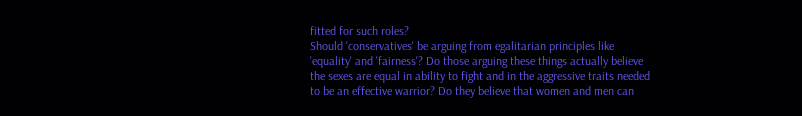fitted for such roles?
Should 'conservatives' be arguing from egalitarian principles like 'equality' and 'fairness'? Do those arguing these things actually believe the sexes are equal in ability to fight and in the aggressive traits needed to be an effective warrior? Do they believe that women and men can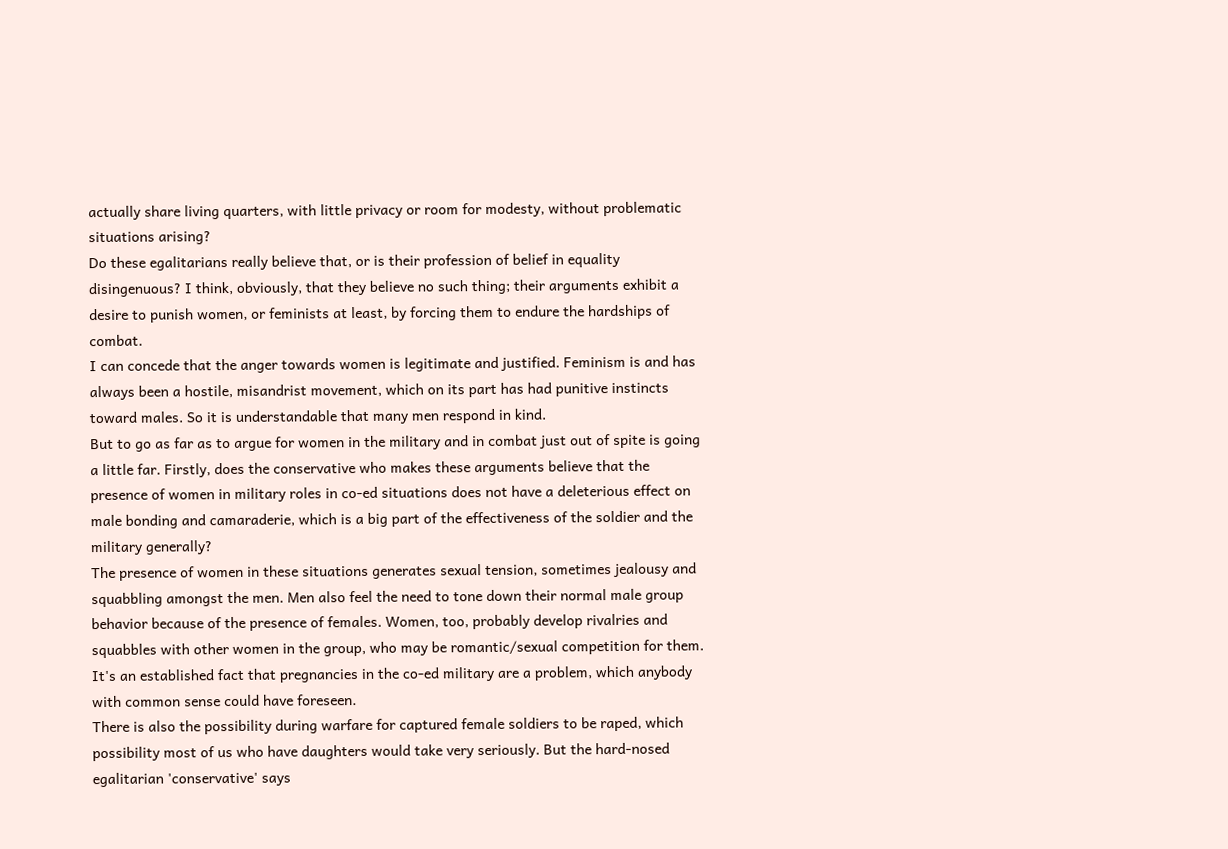actually share living quarters, with little privacy or room for modesty, without problematic situations arising?
Do these egalitarians really believe that, or is their profession of belief in equality disingenuous? I think, obviously, that they believe no such thing; their arguments exhibit a desire to punish women, or feminists at least, by forcing them to endure the hardships of combat.
I can concede that the anger towards women is legitimate and justified. Feminism is and has always been a hostile, misandrist movement, which on its part has had punitive instincts toward males. So it is understandable that many men respond in kind.
But to go as far as to argue for women in the military and in combat just out of spite is going a little far. Firstly, does the conservative who makes these arguments believe that the presence of women in military roles in co-ed situations does not have a deleterious effect on male bonding and camaraderie, which is a big part of the effectiveness of the soldier and the military generally?
The presence of women in these situations generates sexual tension, sometimes jealousy and squabbling amongst the men. Men also feel the need to tone down their normal male group behavior because of the presence of females. Women, too, probably develop rivalries and squabbles with other women in the group, who may be romantic/sexual competition for them.
It's an established fact that pregnancies in the co-ed military are a problem, which anybody with common sense could have foreseen.
There is also the possibility during warfare for captured female soldiers to be raped, which possibility most of us who have daughters would take very seriously. But the hard-nosed egalitarian 'conservative' says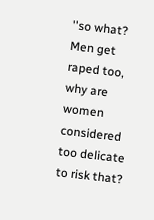''so what? Men get raped too, why are women considered too delicate to risk that?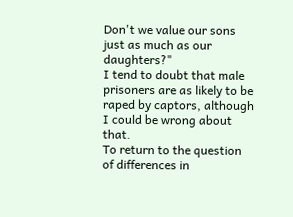Don't we value our sons just as much as our daughters?"
I tend to doubt that male prisoners are as likely to be raped by captors, although I could be wrong about that.
To return to the question of differences in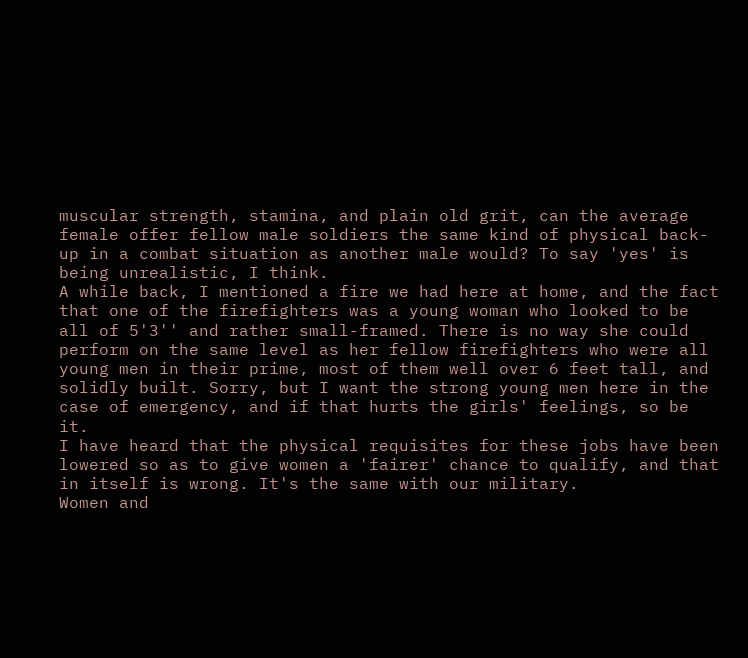muscular strength, stamina, and plain old grit, can the average female offer fellow male soldiers the same kind of physical back-up in a combat situation as another male would? To say 'yes' is being unrealistic, I think.
A while back, I mentioned a fire we had here at home, and the fact that one of the firefighters was a young woman who looked to be all of 5'3'' and rather small-framed. There is no way she could perform on the same level as her fellow firefighters who were all young men in their prime, most of them well over 6 feet tall, and solidly built. Sorry, but I want the strong young men here in the case of emergency, and if that hurts the girls' feelings, so be it.
I have heard that the physical requisites for these jobs have been lowered so as to give women a 'fairer' chance to qualify, and that in itself is wrong. It's the same with our military.
Women and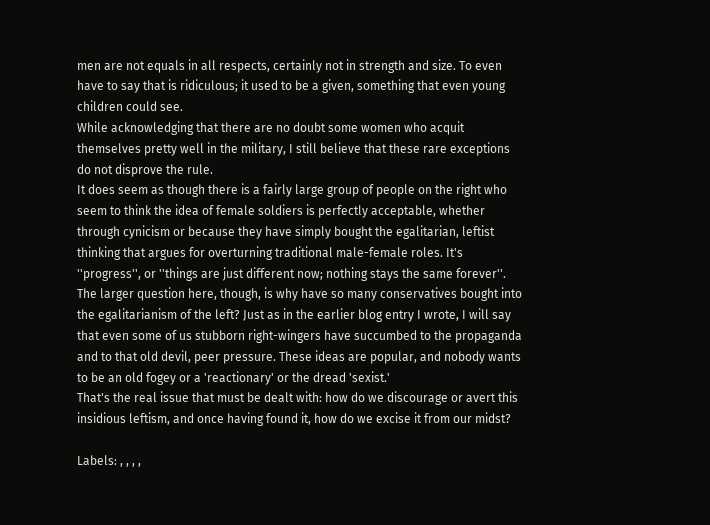men are not equals in all respects, certainly not in strength and size. To even have to say that is ridiculous; it used to be a given, something that even young children could see.
While acknowledging that there are no doubt some women who acquit themselves pretty well in the military, I still believe that these rare exceptions do not disprove the rule.
It does seem as though there is a fairly large group of people on the right who seem to think the idea of female soldiers is perfectly acceptable, whether through cynicism or because they have simply bought the egalitarian, leftist thinking that argues for overturning traditional male-female roles. It's ''progress'', or ''things are just different now; nothing stays the same forever''.
The larger question here, though, is why have so many conservatives bought into the egalitarianism of the left? Just as in the earlier blog entry I wrote, I will say that even some of us stubborn right-wingers have succumbed to the propaganda and to that old devil, peer pressure. These ideas are popular, and nobody wants to be an old fogey or a 'reactionary' or the dread 'sexist.'
That's the real issue that must be dealt with: how do we discourage or avert this insidious leftism, and once having found it, how do we excise it from our midst?

Labels: , , , ,